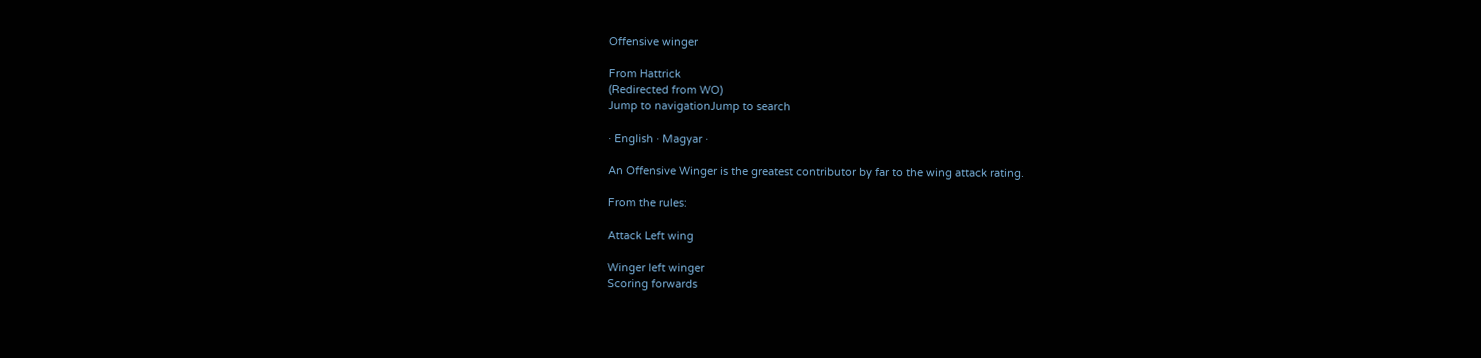Offensive winger

From Hattrick
(Redirected from WO)
Jump to navigationJump to search

· English · Magyar ·

An Offensive Winger is the greatest contributor by far to the wing attack rating.

From the rules:

Attack Left wing

Winger left winger
Scoring forwards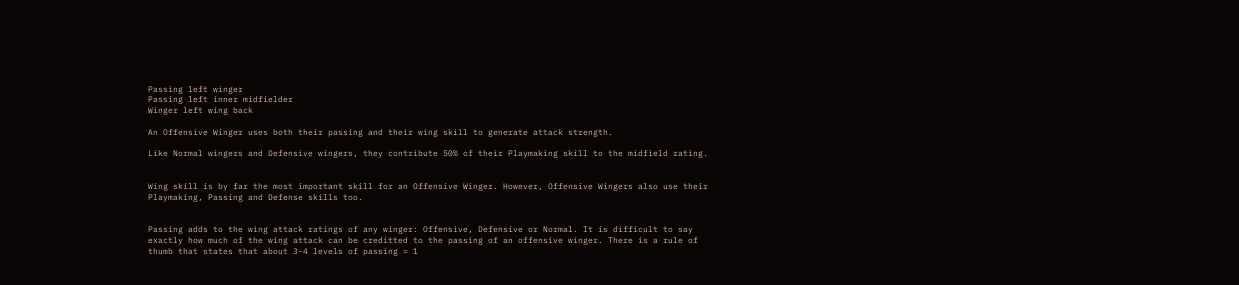Passing left winger
Passing left inner midfielder
Winger left wing back

An Offensive Winger uses both their passing and their wing skill to generate attack strength.

Like Normal wingers and Defensive wingers, they contribute 50% of their Playmaking skill to the midfield rating.


Wing skill is by far the most important skill for an Offensive Winger. However, Offensive Wingers also use their Playmaking, Passing and Defense skills too.


Passing adds to the wing attack ratings of any winger: Offensive, Defensive or Normal. It is difficult to say exactly how much of the wing attack can be creditted to the passing of an offensive winger. There is a rule of thumb that states that about 3-4 levels of passing = 1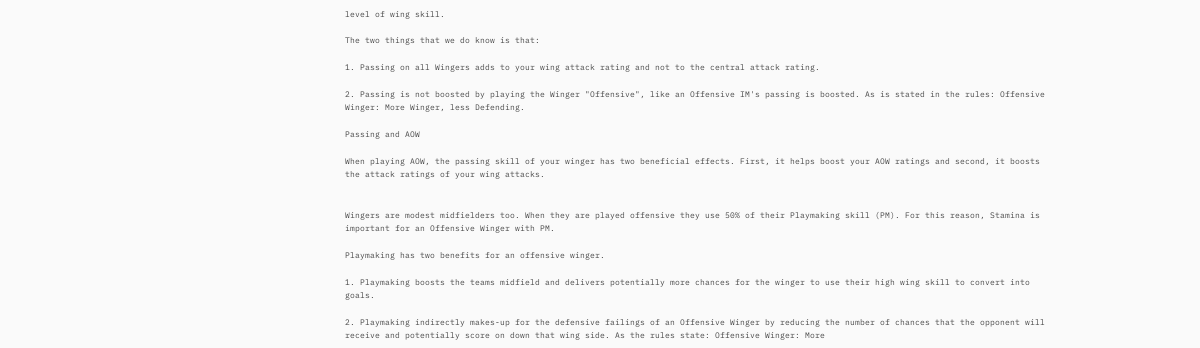level of wing skill.

The two things that we do know is that:

1. Passing on all Wingers adds to your wing attack rating and not to the central attack rating.

2. Passing is not boosted by playing the Winger "Offensive", like an Offensive IM's passing is boosted. As is stated in the rules: Offensive Winger: More Winger, less Defending.

Passing and AOW

When playing AOW, the passing skill of your winger has two beneficial effects. First, it helps boost your AOW ratings and second, it boosts the attack ratings of your wing attacks.


Wingers are modest midfielders too. When they are played offensive they use 50% of their Playmaking skill (PM). For this reason, Stamina is important for an Offensive Winger with PM.

Playmaking has two benefits for an offensive winger.

1. Playmaking boosts the teams midfield and delivers potentially more chances for the winger to use their high wing skill to convert into goals.

2. Playmaking indirectly makes-up for the defensive failings of an Offensive Winger by reducing the number of chances that the opponent will receive and potentially score on down that wing side. As the rules state: Offensive Winger: More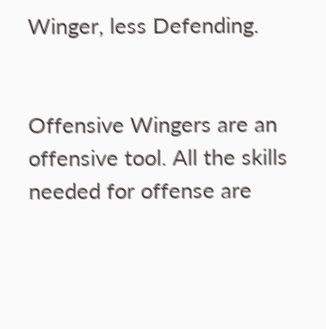Winger, less Defending.


Offensive Wingers are an offensive tool. All the skills needed for offense are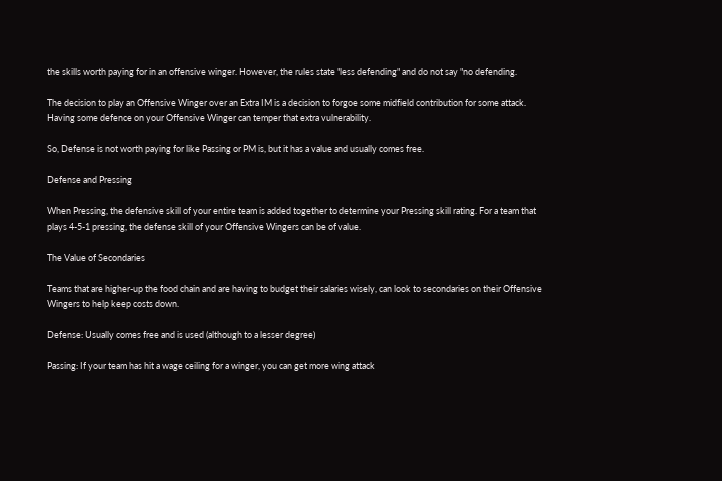the skills worth paying for in an offensive winger. However, the rules state "less defending" and do not say "no defending.

The decision to play an Offensive Winger over an Extra IM is a decision to forgoe some midfield contribution for some attack. Having some defence on your Offensive Winger can temper that extra vulnerability.

So, Defense is not worth paying for like Passing or PM is, but it has a value and usually comes free.

Defense and Pressing

When Pressing, the defensive skill of your entire team is added together to determine your Pressing skill rating. For a team that plays 4-5-1 pressing, the defense skill of your Offensive Wingers can be of value.

The Value of Secondaries

Teams that are higher-up the food chain and are having to budget their salaries wisely, can look to secondaries on their Offensive Wingers to help keep costs down.

Defense: Usually comes free and is used (although to a lesser degree)

Passing: If your team has hit a wage ceiling for a winger, you can get more wing attack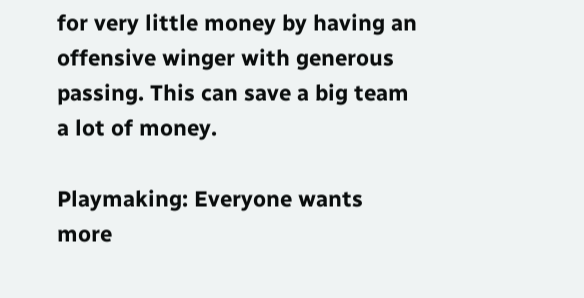for very little money by having an offensive winger with generous passing. This can save a big team a lot of money.

Playmaking: Everyone wants more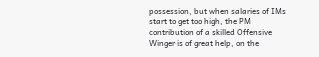possession, but when salaries of IMs start to get too high, the PM contribution of a skilled Offensive Winger is of great help, on the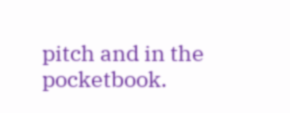pitch and in the pocketbook.